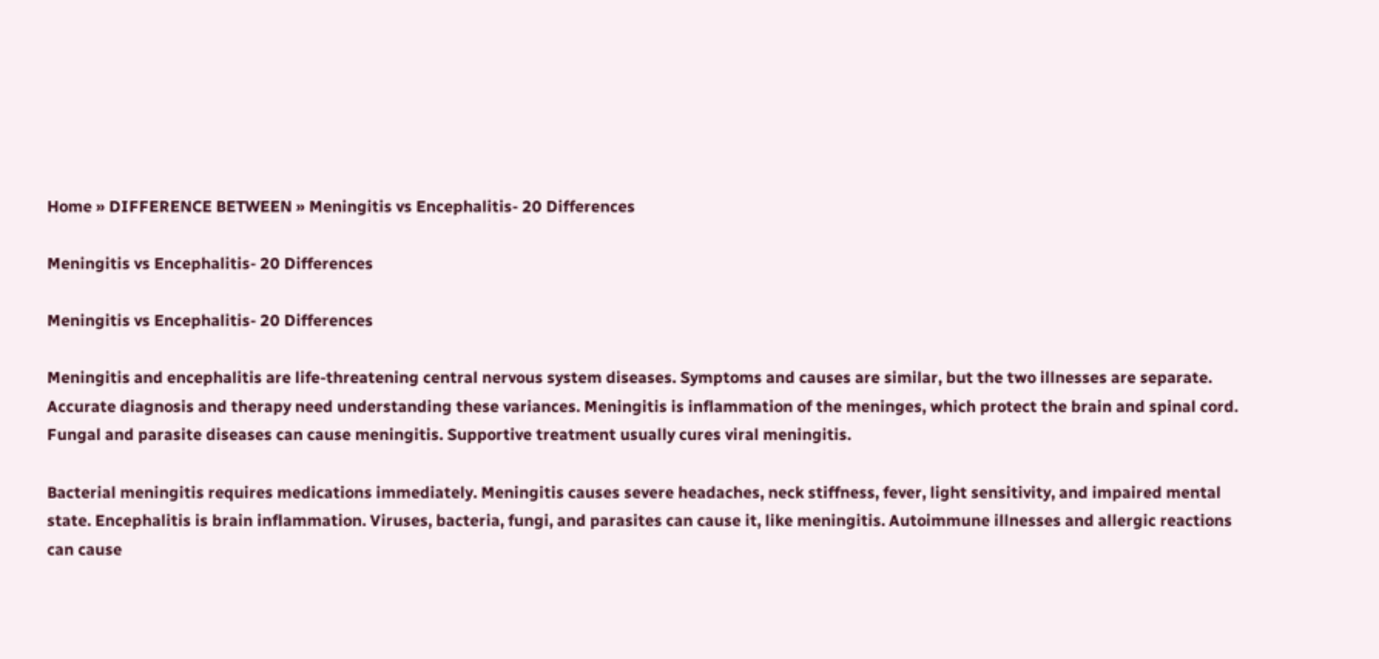Home » DIFFERENCE BETWEEN » Meningitis vs Encephalitis- 20 Differences

Meningitis vs Encephalitis- 20 Differences

Meningitis vs Encephalitis- 20 Differences

Meningitis and encephalitis are life-threatening central nervous system diseases. Symptoms and causes are similar, but the two illnesses are separate. Accurate diagnosis and therapy need understanding these variances. Meningitis is inflammation of the meninges, which protect the brain and spinal cord. Fungal and parasite diseases can cause meningitis. Supportive treatment usually cures viral meningitis.

Bacterial meningitis requires medications immediately. Meningitis causes severe headaches, neck stiffness, fever, light sensitivity, and impaired mental state. Encephalitis is brain inflammation. Viruses, bacteria, fungi, and parasites can cause it, like meningitis. Autoimmune illnesses and allergic reactions can cause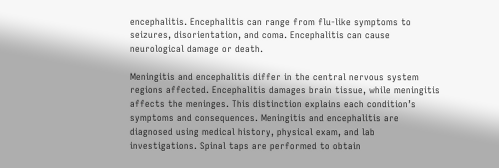encephalitis. Encephalitis can range from flu-like symptoms to seizures, disorientation, and coma. Encephalitis can cause neurological damage or death.

Meningitis and encephalitis differ in the central nervous system regions affected. Encephalitis damages brain tissue, while meningitis affects the meninges. This distinction explains each condition’s symptoms and consequences. Meningitis and encephalitis are diagnosed using medical history, physical exam, and lab investigations. Spinal taps are performed to obtain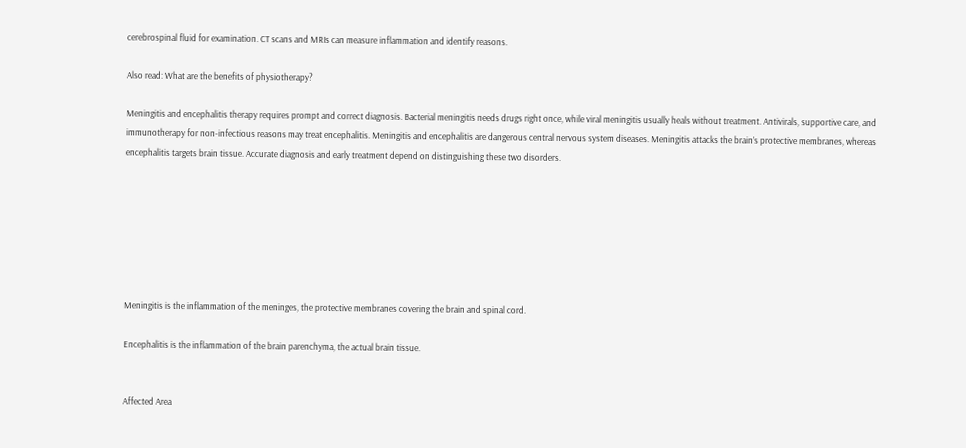cerebrospinal fluid for examination. CT scans and MRIs can measure inflammation and identify reasons.

Also read: What are the benefits of physiotherapy?

Meningitis and encephalitis therapy requires prompt and correct diagnosis. Bacterial meningitis needs drugs right once, while viral meningitis usually heals without treatment. Antivirals, supportive care, and immunotherapy for non-infectious reasons may treat encephalitis. Meningitis and encephalitis are dangerous central nervous system diseases. Meningitis attacks the brain’s protective membranes, whereas encephalitis targets brain tissue. Accurate diagnosis and early treatment depend on distinguishing these two disorders.







Meningitis is the inflammation of the meninges, the protective membranes covering the brain and spinal cord.

Encephalitis is the inflammation of the brain parenchyma, the actual brain tissue.


Affected Area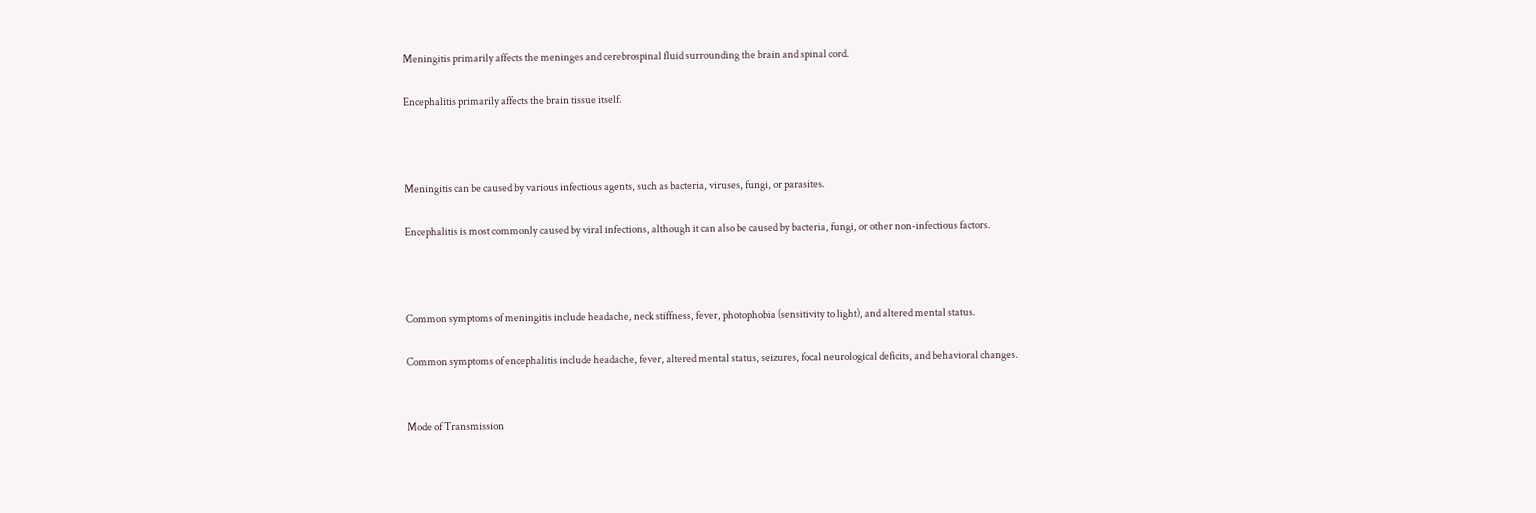Meningitis primarily affects the meninges and cerebrospinal fluid surrounding the brain and spinal cord.

Encephalitis primarily affects the brain tissue itself.



Meningitis can be caused by various infectious agents, such as bacteria, viruses, fungi, or parasites.

Encephalitis is most commonly caused by viral infections, although it can also be caused by bacteria, fungi, or other non-infectious factors.



Common symptoms of meningitis include headache, neck stiffness, fever, photophobia (sensitivity to light), and altered mental status.

Common symptoms of encephalitis include headache, fever, altered mental status, seizures, focal neurological deficits, and behavioral changes.


Mode of Transmission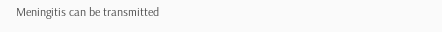Meningitis can be transmitted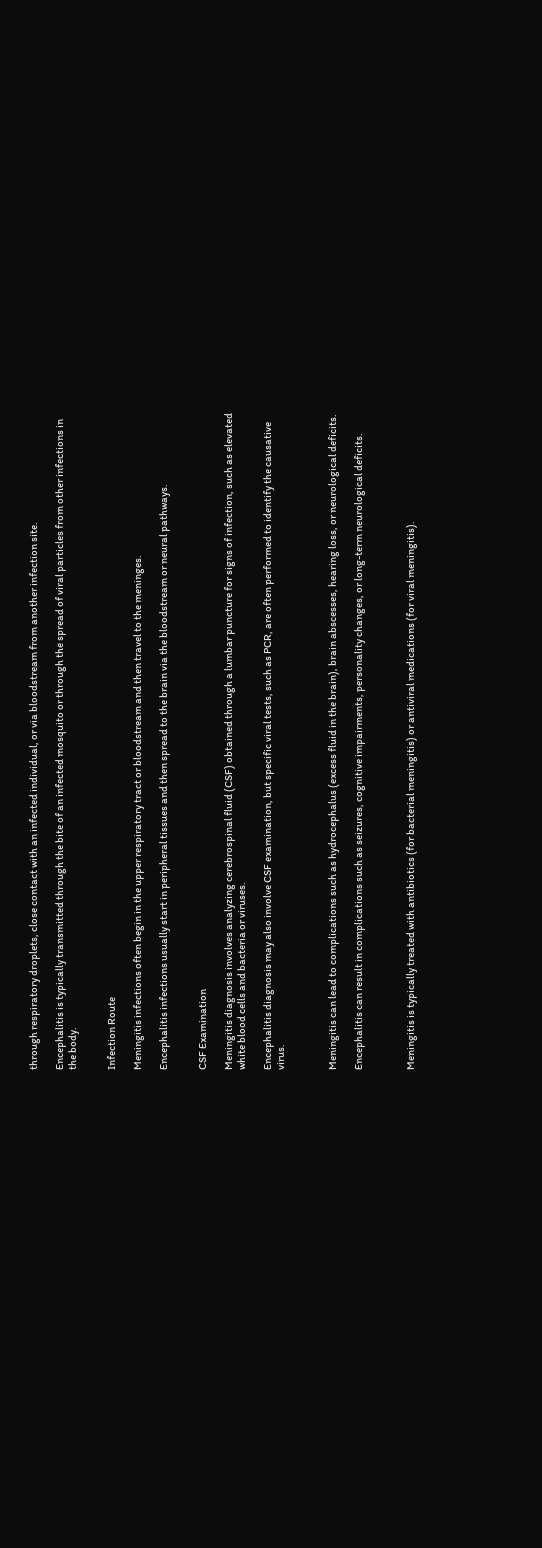through respiratory droplets, close contact with an infected individual, or via bloodstream from another infection site.

Encephalitis is typically transmitted through the bite of an infected mosquito or through the spread of viral particles from other infections in the body.


Infection Route

Meningitis infections often begin in the upper respiratory tract or bloodstream and then travel to the meninges.

Encephalitis infections usually start in peripheral tissues and then spread to the brain via the bloodstream or neural pathways.


CSF Examination

Meningitis diagnosis involves analyzing cerebrospinal fluid (CSF) obtained through a lumbar puncture for signs of infection, such as elevated white blood cells and bacteria or viruses.

Encephalitis diagnosis may also involve CSF examination, but specific viral tests, such as PCR, are often performed to identify the causative virus.



Meningitis can lead to complications such as hydrocephalus (excess fluid in the brain), brain abscesses, hearing loss, or neurological deficits.

Encephalitis can result in complications such as seizures, cognitive impairments, personality changes, or long-term neurological deficits.



Meningitis is typically treated with antibiotics (for bacterial meningitis) or antiviral medications (for viral meningitis).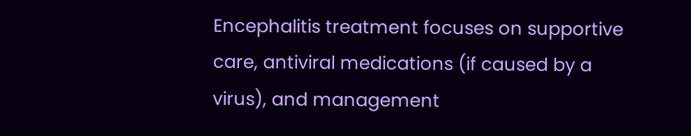Encephalitis treatment focuses on supportive care, antiviral medications (if caused by a virus), and management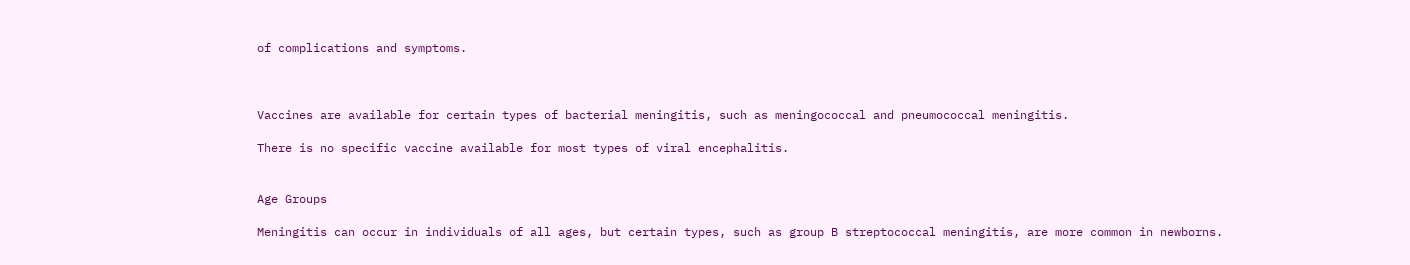of complications and symptoms.



Vaccines are available for certain types of bacterial meningitis, such as meningococcal and pneumococcal meningitis.

There is no specific vaccine available for most types of viral encephalitis.


Age Groups

Meningitis can occur in individuals of all ages, but certain types, such as group B streptococcal meningitis, are more common in newborns.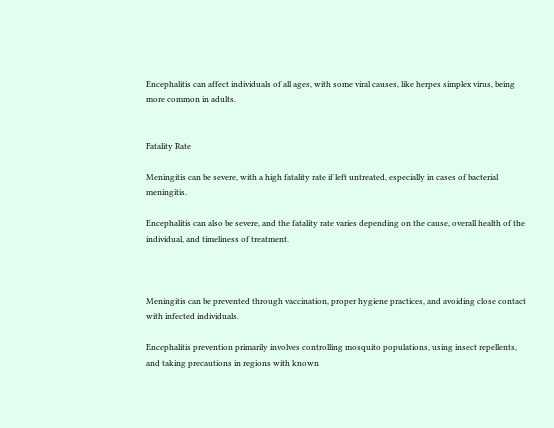Encephalitis can affect individuals of all ages, with some viral causes, like herpes simplex virus, being more common in adults.


Fatality Rate

Meningitis can be severe, with a high fatality rate if left untreated, especially in cases of bacterial meningitis.

Encephalitis can also be severe, and the fatality rate varies depending on the cause, overall health of the individual, and timeliness of treatment.



Meningitis can be prevented through vaccination, proper hygiene practices, and avoiding close contact with infected individuals.

Encephalitis prevention primarily involves controlling mosquito populations, using insect repellents, and taking precautions in regions with known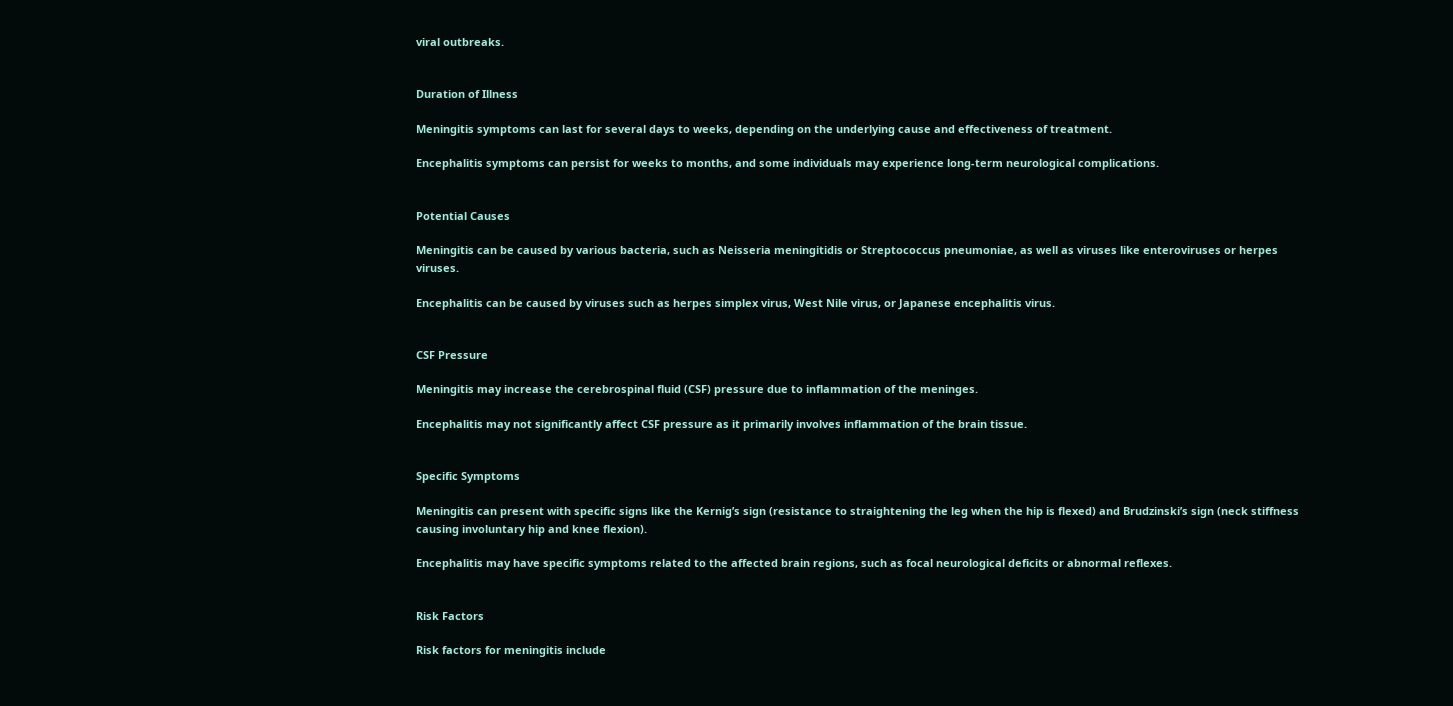viral outbreaks.


Duration of Illness

Meningitis symptoms can last for several days to weeks, depending on the underlying cause and effectiveness of treatment.

Encephalitis symptoms can persist for weeks to months, and some individuals may experience long-term neurological complications.


Potential Causes

Meningitis can be caused by various bacteria, such as Neisseria meningitidis or Streptococcus pneumoniae, as well as viruses like enteroviruses or herpes viruses.

Encephalitis can be caused by viruses such as herpes simplex virus, West Nile virus, or Japanese encephalitis virus.


CSF Pressure

Meningitis may increase the cerebrospinal fluid (CSF) pressure due to inflammation of the meninges.

Encephalitis may not significantly affect CSF pressure as it primarily involves inflammation of the brain tissue.


Specific Symptoms

Meningitis can present with specific signs like the Kernig’s sign (resistance to straightening the leg when the hip is flexed) and Brudzinski’s sign (neck stiffness causing involuntary hip and knee flexion).

Encephalitis may have specific symptoms related to the affected brain regions, such as focal neurological deficits or abnormal reflexes.


Risk Factors

Risk factors for meningitis include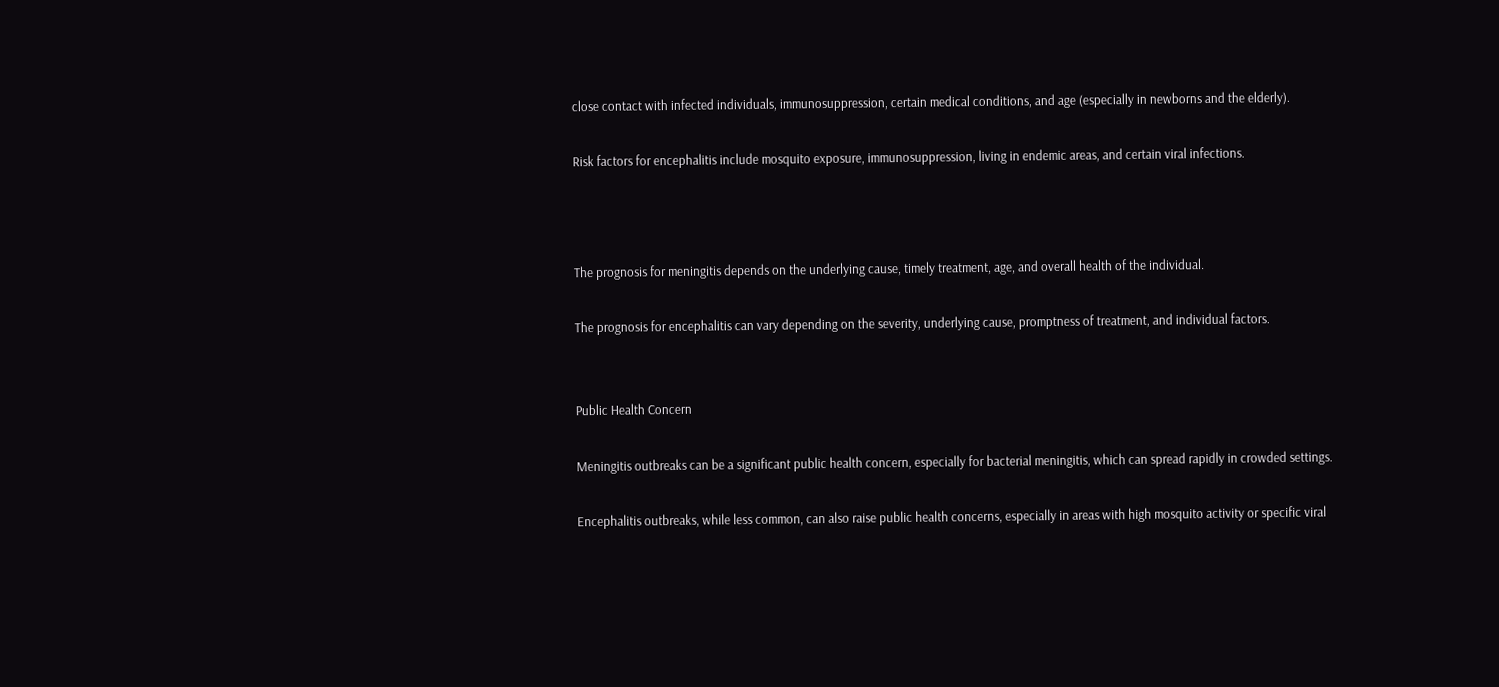close contact with infected individuals, immunosuppression, certain medical conditions, and age (especially in newborns and the elderly).

Risk factors for encephalitis include mosquito exposure, immunosuppression, living in endemic areas, and certain viral infections.



The prognosis for meningitis depends on the underlying cause, timely treatment, age, and overall health of the individual.

The prognosis for encephalitis can vary depending on the severity, underlying cause, promptness of treatment, and individual factors.


Public Health Concern

Meningitis outbreaks can be a significant public health concern, especially for bacterial meningitis, which can spread rapidly in crowded settings.

Encephalitis outbreaks, while less common, can also raise public health concerns, especially in areas with high mosquito activity or specific viral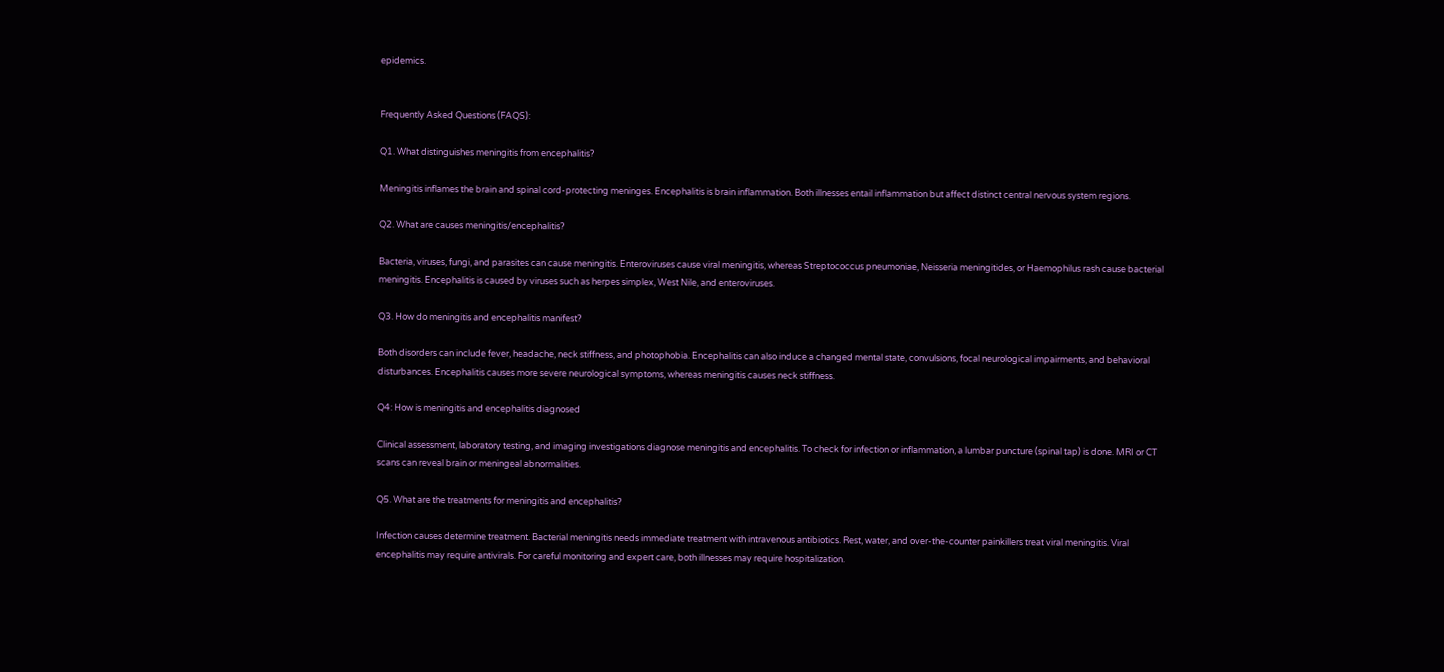epidemics.


Frequently Asked Questions (FAQS):

Q1. What distinguishes meningitis from encephalitis?

Meningitis inflames the brain and spinal cord-protecting meninges. Encephalitis is brain inflammation. Both illnesses entail inflammation but affect distinct central nervous system regions.

Q2. What are causes meningitis/encephalitis?

Bacteria, viruses, fungi, and parasites can cause meningitis. Enteroviruses cause viral meningitis, whereas Streptococcus pneumoniae, Neisseria meningitides, or Haemophilus rash cause bacterial meningitis. Encephalitis is caused by viruses such as herpes simplex, West Nile, and enteroviruses.

Q3. How do meningitis and encephalitis manifest?

Both disorders can include fever, headache, neck stiffness, and photophobia. Encephalitis can also induce a changed mental state, convulsions, focal neurological impairments, and behavioral disturbances. Encephalitis causes more severe neurological symptoms, whereas meningitis causes neck stiffness.

Q4: How is meningitis and encephalitis diagnosed

Clinical assessment, laboratory testing, and imaging investigations diagnose meningitis and encephalitis. To check for infection or inflammation, a lumbar puncture (spinal tap) is done. MRI or CT scans can reveal brain or meningeal abnormalities.

Q5. What are the treatments for meningitis and encephalitis?

Infection causes determine treatment. Bacterial meningitis needs immediate treatment with intravenous antibiotics. Rest, water, and over-the-counter painkillers treat viral meningitis. Viral encephalitis may require antivirals. For careful monitoring and expert care, both illnesses may require hospitalization.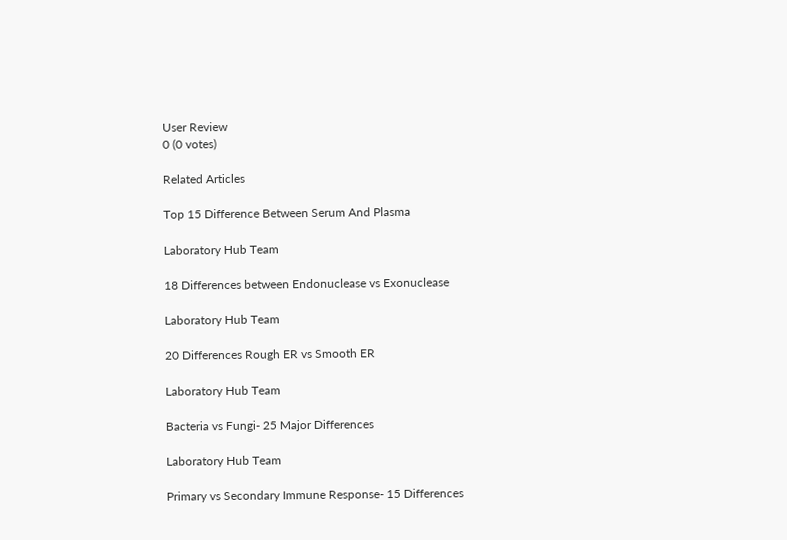User Review
0 (0 votes)

Related Articles

Top 15 Difference Between Serum And Plasma

Laboratory Hub Team

18 Differences between Endonuclease vs Exonuclease

Laboratory Hub Team

20 Differences Rough ER vs Smooth ER

Laboratory Hub Team

Bacteria vs Fungi- 25 Major Differences

Laboratory Hub Team

Primary vs Secondary Immune Response- 15 Differences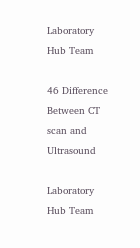Laboratory Hub Team

46 Difference Between CT scan and Ultrasound

Laboratory Hub Team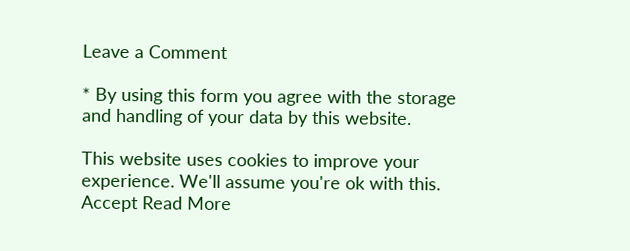Leave a Comment

* By using this form you agree with the storage and handling of your data by this website.

This website uses cookies to improve your experience. We'll assume you're ok with this. Accept Read More